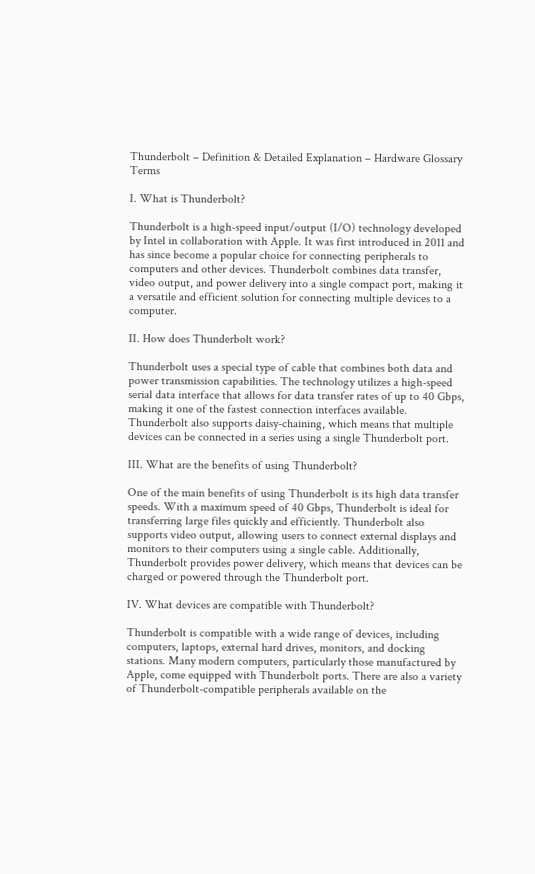Thunderbolt – Definition & Detailed Explanation – Hardware Glossary Terms

I. What is Thunderbolt?

Thunderbolt is a high-speed input/output (I/O) technology developed by Intel in collaboration with Apple. It was first introduced in 2011 and has since become a popular choice for connecting peripherals to computers and other devices. Thunderbolt combines data transfer, video output, and power delivery into a single compact port, making it a versatile and efficient solution for connecting multiple devices to a computer.

II. How does Thunderbolt work?

Thunderbolt uses a special type of cable that combines both data and power transmission capabilities. The technology utilizes a high-speed serial data interface that allows for data transfer rates of up to 40 Gbps, making it one of the fastest connection interfaces available. Thunderbolt also supports daisy-chaining, which means that multiple devices can be connected in a series using a single Thunderbolt port.

III. What are the benefits of using Thunderbolt?

One of the main benefits of using Thunderbolt is its high data transfer speeds. With a maximum speed of 40 Gbps, Thunderbolt is ideal for transferring large files quickly and efficiently. Thunderbolt also supports video output, allowing users to connect external displays and monitors to their computers using a single cable. Additionally, Thunderbolt provides power delivery, which means that devices can be charged or powered through the Thunderbolt port.

IV. What devices are compatible with Thunderbolt?

Thunderbolt is compatible with a wide range of devices, including computers, laptops, external hard drives, monitors, and docking stations. Many modern computers, particularly those manufactured by Apple, come equipped with Thunderbolt ports. There are also a variety of Thunderbolt-compatible peripherals available on the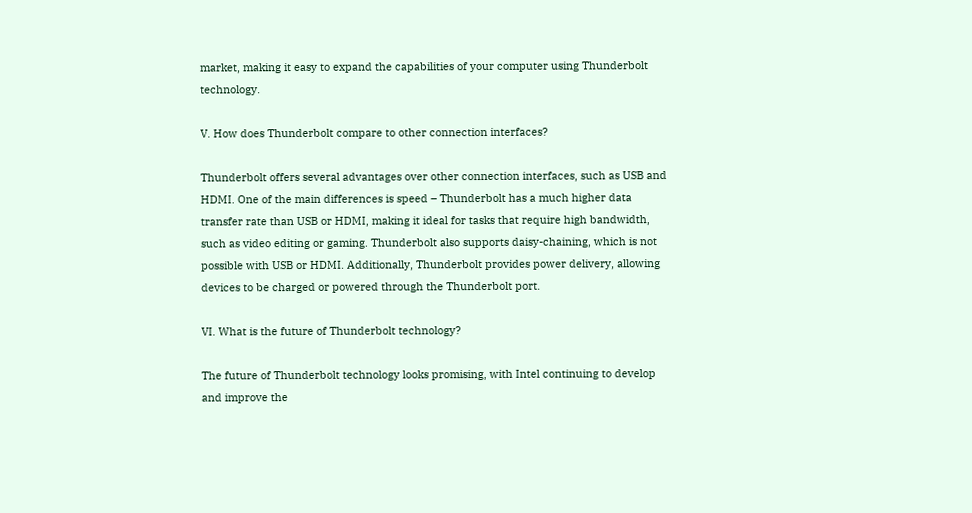market, making it easy to expand the capabilities of your computer using Thunderbolt technology.

V. How does Thunderbolt compare to other connection interfaces?

Thunderbolt offers several advantages over other connection interfaces, such as USB and HDMI. One of the main differences is speed – Thunderbolt has a much higher data transfer rate than USB or HDMI, making it ideal for tasks that require high bandwidth, such as video editing or gaming. Thunderbolt also supports daisy-chaining, which is not possible with USB or HDMI. Additionally, Thunderbolt provides power delivery, allowing devices to be charged or powered through the Thunderbolt port.

VI. What is the future of Thunderbolt technology?

The future of Thunderbolt technology looks promising, with Intel continuing to develop and improve the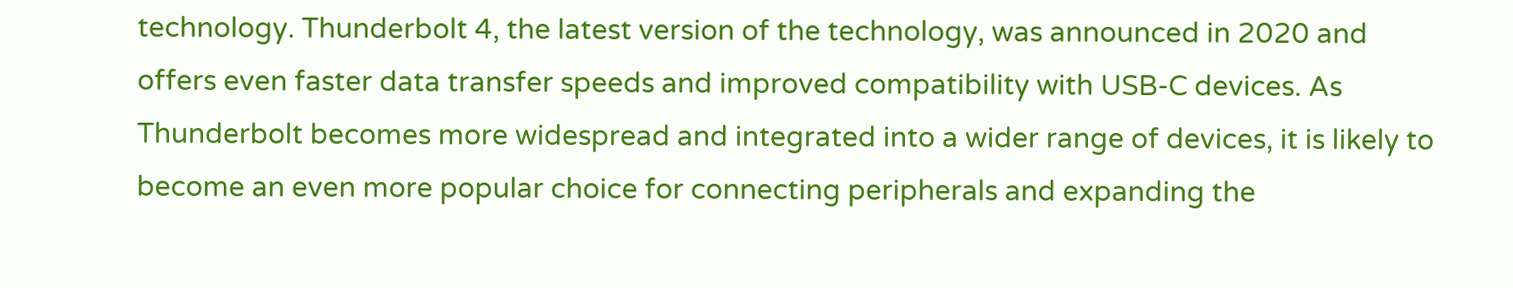technology. Thunderbolt 4, the latest version of the technology, was announced in 2020 and offers even faster data transfer speeds and improved compatibility with USB-C devices. As Thunderbolt becomes more widespread and integrated into a wider range of devices, it is likely to become an even more popular choice for connecting peripherals and expanding the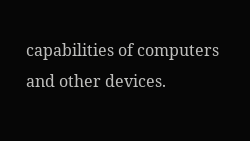capabilities of computers and other devices.